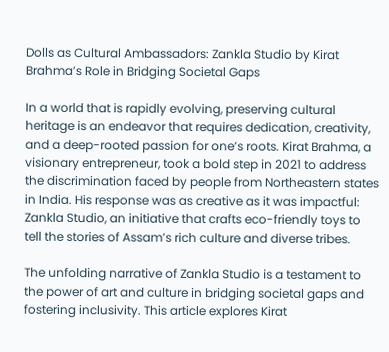Dolls as Cultural Ambassadors: Zankla Studio by Kirat Brahma’s Role in Bridging Societal Gaps

In a world that is rapidly evolving, preserving cultural heritage is an endeavor that requires dedication, creativity, and a deep-rooted passion for one’s roots. Kirat Brahma, a visionary entrepreneur, took a bold step in 2021 to address the discrimination faced by people from Northeastern states in India. His response was as creative as it was impactful: Zankla Studio, an initiative that crafts eco-friendly toys to tell the stories of Assam’s rich culture and diverse tribes.

The unfolding narrative of Zankla Studio is a testament to the power of art and culture in bridging societal gaps and fostering inclusivity. This article explores Kirat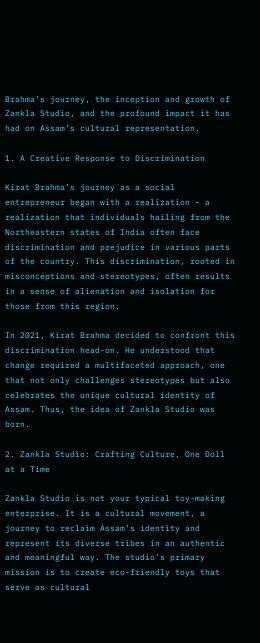Brahma’s journey, the inception and growth of Zankla Studio, and the profound impact it has had on Assam’s cultural representation.

1. A Creative Response to Discrimination

Kirat Brahma’s journey as a social entrepreneur began with a realization – a realization that individuals hailing from the Northeastern states of India often face discrimination and prejudice in various parts of the country. This discrimination, rooted in misconceptions and stereotypes, often results in a sense of alienation and isolation for those from this region.

In 2021, Kirat Brahma decided to confront this discrimination head-on. He understood that change required a multifaceted approach, one that not only challenges stereotypes but also celebrates the unique cultural identity of Assam. Thus, the idea of Zankla Studio was born.

2. Zankla Studio: Crafting Culture, One Doll at a Time

Zankla Studio is not your typical toy-making enterprise. It is a cultural movement, a journey to reclaim Assam’s identity and represent its diverse tribes in an authentic and meaningful way. The studio’s primary mission is to create eco-friendly toys that serve as cultural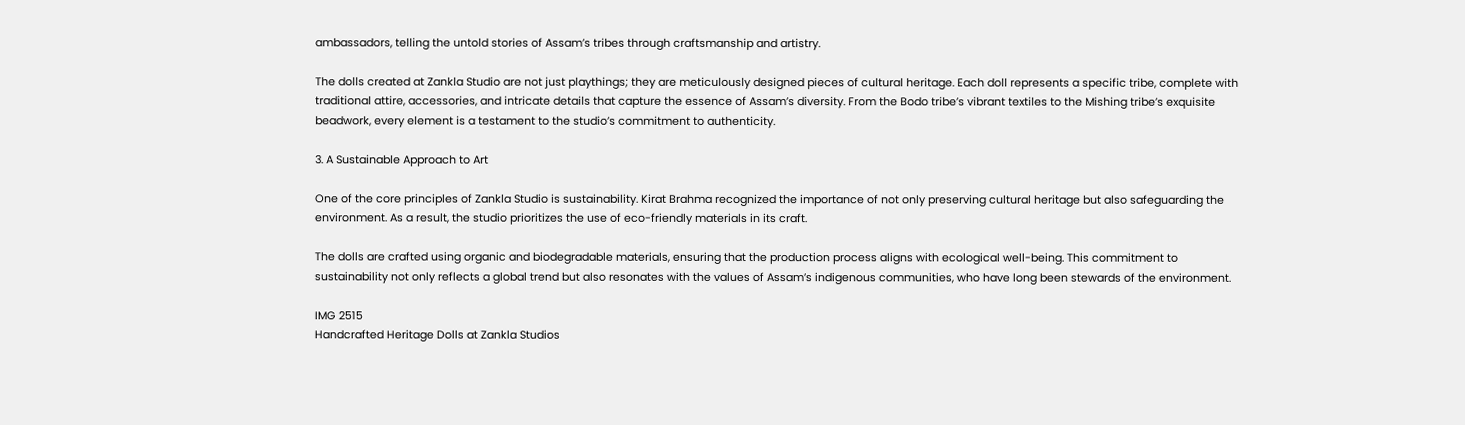ambassadors, telling the untold stories of Assam’s tribes through craftsmanship and artistry.

The dolls created at Zankla Studio are not just playthings; they are meticulously designed pieces of cultural heritage. Each doll represents a specific tribe, complete with traditional attire, accessories, and intricate details that capture the essence of Assam’s diversity. From the Bodo tribe’s vibrant textiles to the Mishing tribe’s exquisite beadwork, every element is a testament to the studio’s commitment to authenticity.

3. A Sustainable Approach to Art

One of the core principles of Zankla Studio is sustainability. Kirat Brahma recognized the importance of not only preserving cultural heritage but also safeguarding the environment. As a result, the studio prioritizes the use of eco-friendly materials in its craft.

The dolls are crafted using organic and biodegradable materials, ensuring that the production process aligns with ecological well-being. This commitment to sustainability not only reflects a global trend but also resonates with the values of Assam’s indigenous communities, who have long been stewards of the environment.

IMG 2515
Handcrafted Heritage Dolls at Zankla Studios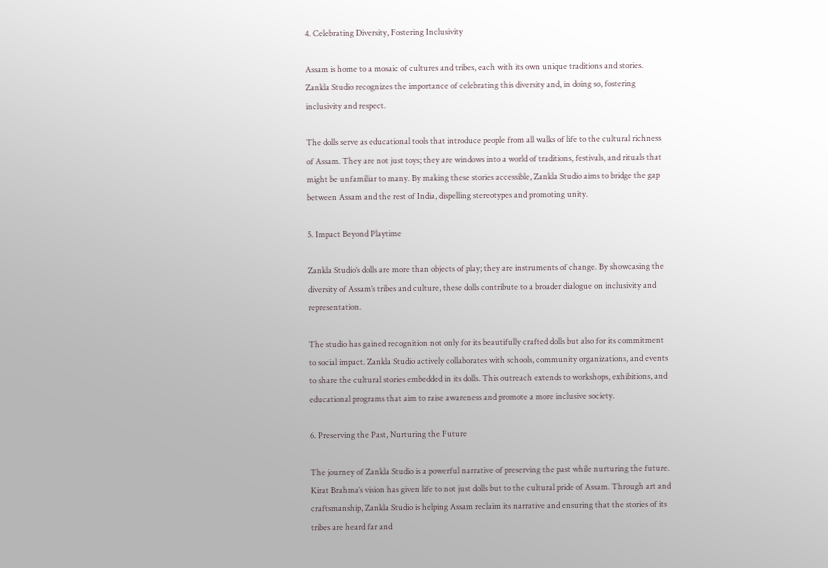4. Celebrating Diversity, Fostering Inclusivity

Assam is home to a mosaic of cultures and tribes, each with its own unique traditions and stories. Zankla Studio recognizes the importance of celebrating this diversity and, in doing so, fostering inclusivity and respect.

The dolls serve as educational tools that introduce people from all walks of life to the cultural richness of Assam. They are not just toys; they are windows into a world of traditions, festivals, and rituals that might be unfamiliar to many. By making these stories accessible, Zankla Studio aims to bridge the gap between Assam and the rest of India, dispelling stereotypes and promoting unity.

5. Impact Beyond Playtime

Zankla Studio’s dolls are more than objects of play; they are instruments of change. By showcasing the diversity of Assam’s tribes and culture, these dolls contribute to a broader dialogue on inclusivity and representation.

The studio has gained recognition not only for its beautifully crafted dolls but also for its commitment to social impact. Zankla Studio actively collaborates with schools, community organizations, and events to share the cultural stories embedded in its dolls. This outreach extends to workshops, exhibitions, and educational programs that aim to raise awareness and promote a more inclusive society.

6. Preserving the Past, Nurturing the Future

The journey of Zankla Studio is a powerful narrative of preserving the past while nurturing the future. Kirat Brahma’s vision has given life to not just dolls but to the cultural pride of Assam. Through art and craftsmanship, Zankla Studio is helping Assam reclaim its narrative and ensuring that the stories of its tribes are heard far and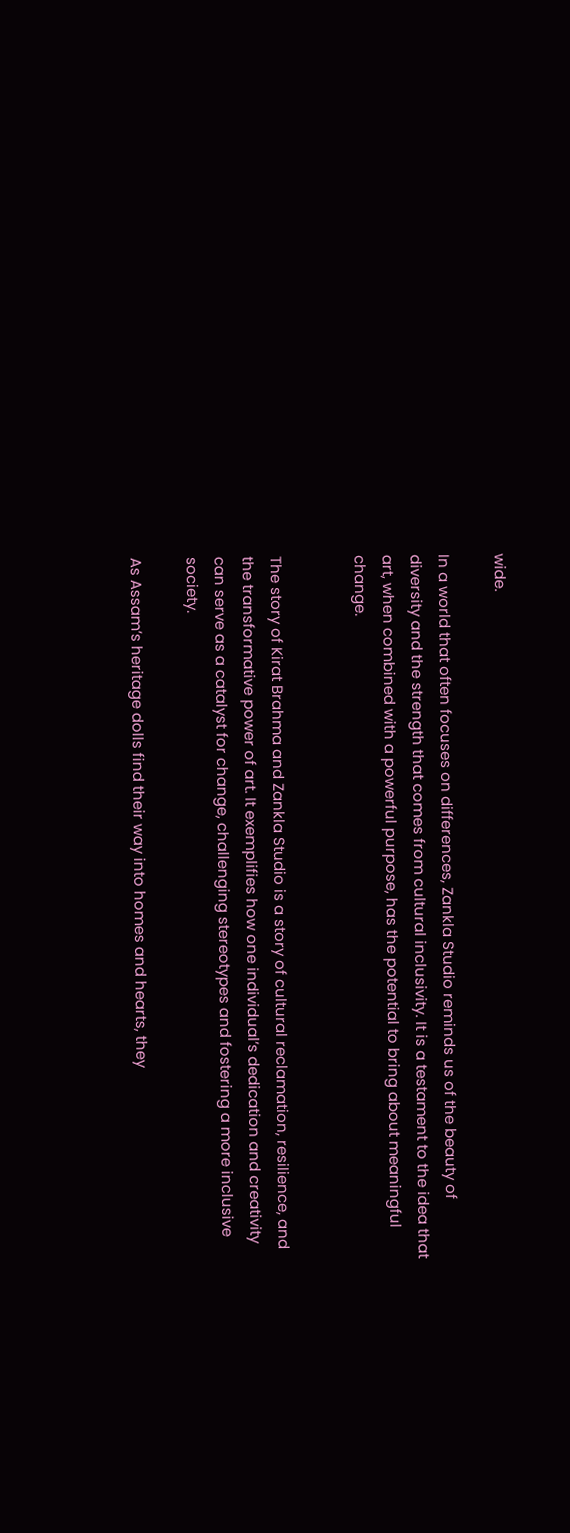wide.

In a world that often focuses on differences, Zankla Studio reminds us of the beauty of diversity and the strength that comes from cultural inclusivity. It is a testament to the idea that art, when combined with a powerful purpose, has the potential to bring about meaningful change.


The story of Kirat Brahma and Zankla Studio is a story of cultural reclamation, resilience, and the transformative power of art. It exemplifies how one individual’s dedication and creativity can serve as a catalyst for change, challenging stereotypes and fostering a more inclusive society.

As Assam’s heritage dolls find their way into homes and hearts, they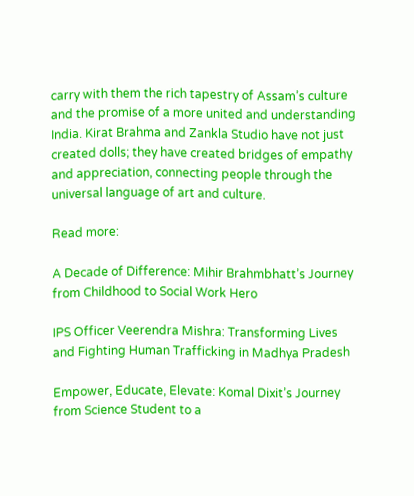carry with them the rich tapestry of Assam’s culture and the promise of a more united and understanding India. Kirat Brahma and Zankla Studio have not just created dolls; they have created bridges of empathy and appreciation, connecting people through the universal language of art and culture.

Read more:

A Decade of Difference: Mihir Brahmbhatt’s Journey from Childhood to Social Work Hero

IPS Officer Veerendra Mishra: Transforming Lives and Fighting Human Trafficking in Madhya Pradesh

Empower, Educate, Elevate: Komal Dixit’s Journey from Science Student to a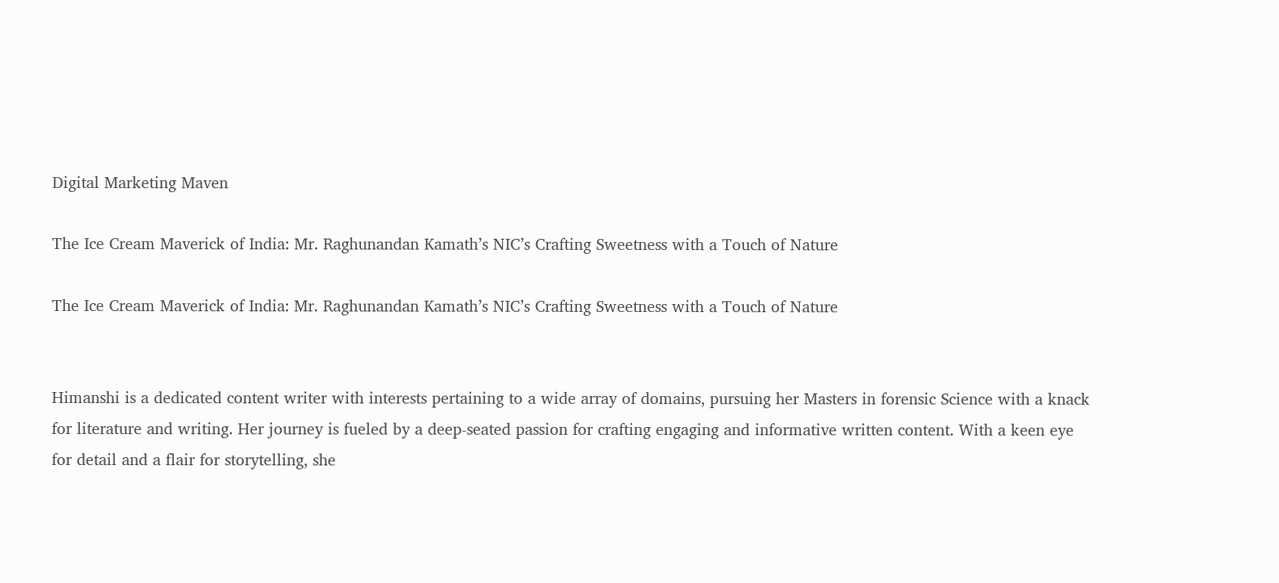Digital Marketing Maven

The Ice Cream Maverick of India: Mr. Raghunandan Kamath’s NIC’s Crafting Sweetness with a Touch of Nature

The Ice Cream Maverick of India: Mr. Raghunandan Kamath’s NIC’s Crafting Sweetness with a Touch of Nature


Himanshi is a dedicated content writer with interests pertaining to a wide array of domains, pursuing her Masters in forensic Science with a knack for literature and writing. Her journey is fueled by a deep-seated passion for crafting engaging and informative written content. With a keen eye for detail and a flair for storytelling, she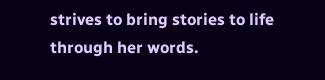strives to bring stories to life through her words.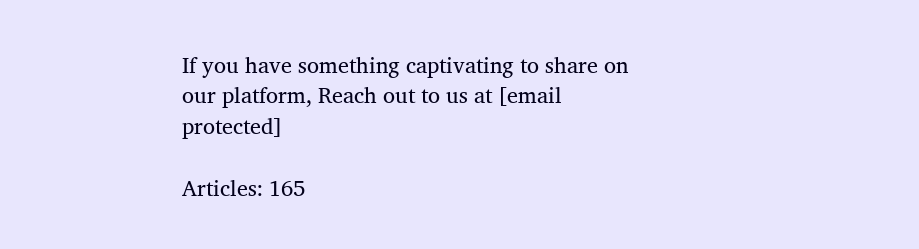If you have something captivating to share on our platform, Reach out to us at [email protected]

Articles: 165